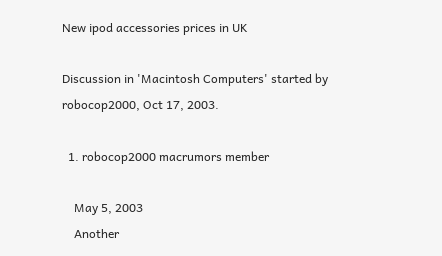New ipod accessories prices in UK

Discussion in 'Macintosh Computers' started by robocop2000, Oct 17, 2003.

  1. robocop2000 macrumors member

    May 5, 2003
    Another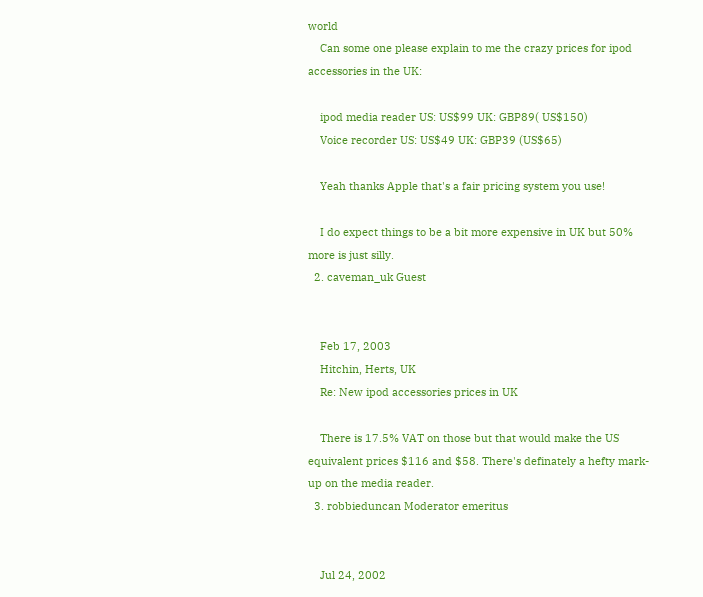world
    Can some one please explain to me the crazy prices for ipod accessories in the UK:

    ipod media reader US: US$99 UK: GBP89( US$150)
    Voice recorder US: US$49 UK: GBP39 (US$65)

    Yeah thanks Apple that's a fair pricing system you use!

    I do expect things to be a bit more expensive in UK but 50% more is just silly.
  2. caveman_uk Guest


    Feb 17, 2003
    Hitchin, Herts, UK
    Re: New ipod accessories prices in UK

    There is 17.5% VAT on those but that would make the US equivalent prices $116 and $58. There's definately a hefty mark-up on the media reader.
  3. robbieduncan Moderator emeritus


    Jul 24, 2002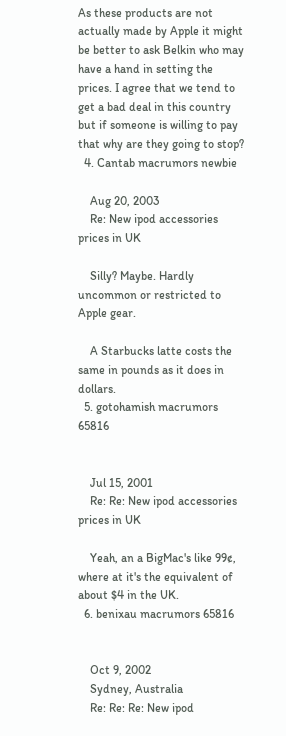As these products are not actually made by Apple it might be better to ask Belkin who may have a hand in setting the prices. I agree that we tend to get a bad deal in this country but if someone is willing to pay that why are they going to stop?
  4. Cantab macrumors newbie

    Aug 20, 2003
    Re: New ipod accessories prices in UK

    Silly? Maybe. Hardly uncommon or restricted to Apple gear.

    A Starbucks latte costs the same in pounds as it does in dollars.
  5. gotohamish macrumors 65816


    Jul 15, 2001
    Re: Re: New ipod accessories prices in UK

    Yeah, an a BigMac's like 99¢, where at it's the equivalent of about $4 in the UK.
  6. benixau macrumors 65816


    Oct 9, 2002
    Sydney, Australia
    Re: Re: Re: New ipod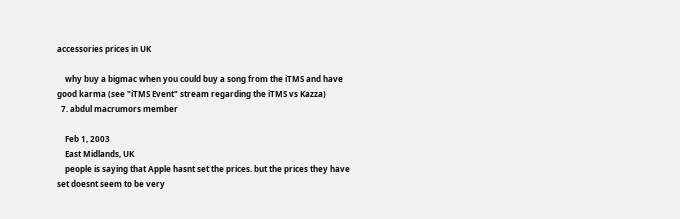accessories prices in UK

    why buy a bigmac when you could buy a song from the iTMS and have good karma (see "iTMS Event" stream regarding the iTMS vs Kazza)
  7. abdul macrumors member

    Feb 1, 2003
    East Midlands, UK
    people is saying that Apple hasnt set the prices. but the prices they have set doesnt seem to be very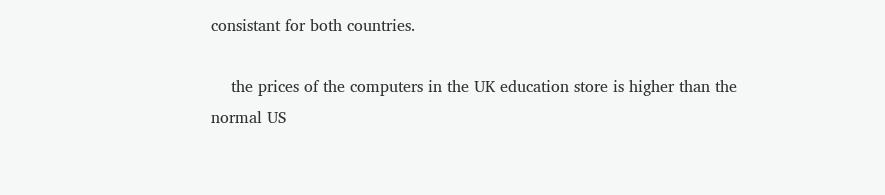consistant for both countries.

    the prices of the computers in the UK education store is higher than the normal US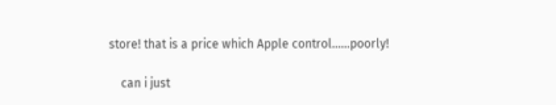store! that is a price which Apple control......poorly!

    can i just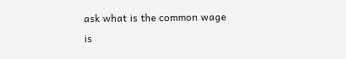ask what is the common wage is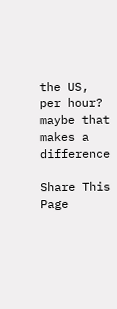the US, per hour? maybe that makes a difference

Share This Page